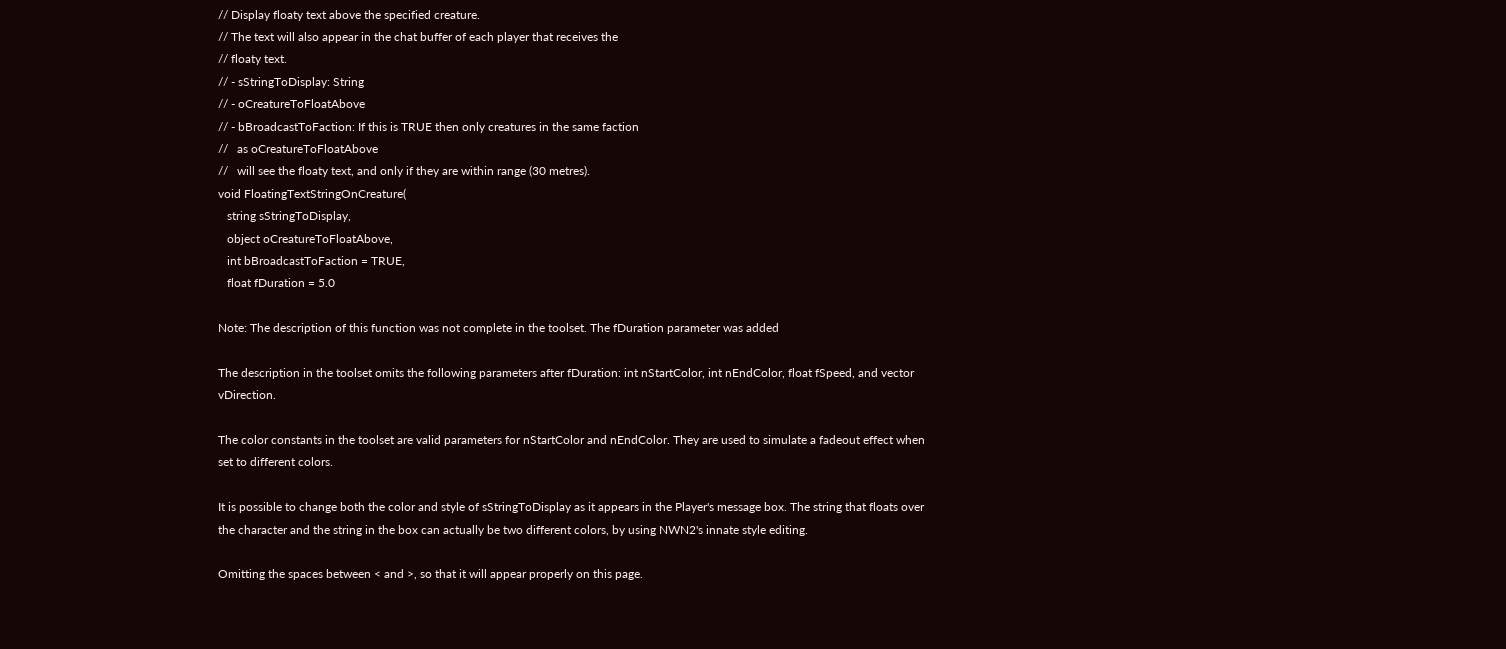// Display floaty text above the specified creature.
// The text will also appear in the chat buffer of each player that receives the
// floaty text.
// - sStringToDisplay: String
// - oCreatureToFloatAbove
// - bBroadcastToFaction: If this is TRUE then only creatures in the same faction
//   as oCreatureToFloatAbove
//   will see the floaty text, and only if they are within range (30 metres).
void FloatingTextStringOnCreature(
   string sStringToDisplay,
   object oCreatureToFloatAbove,
   int bBroadcastToFaction = TRUE,
   float fDuration = 5.0

Note: The description of this function was not complete in the toolset. The fDuration parameter was added

The description in the toolset omits the following parameters after fDuration: int nStartColor, int nEndColor, float fSpeed, and vector vDirection.

The color constants in the toolset are valid parameters for nStartColor and nEndColor. They are used to simulate a fadeout effect when set to different colors.

It is possible to change both the color and style of sStringToDisplay as it appears in the Player's message box. The string that floats over the character and the string in the box can actually be two different colors, by using NWN2's innate style editing.

Omitting the spaces between < and >, so that it will appear properly on this page.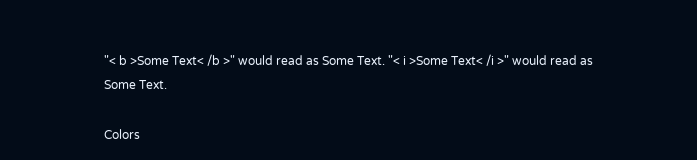"< b >Some Text< /b >" would read as Some Text. "< i >Some Text< /i >" would read as Some Text.

Colors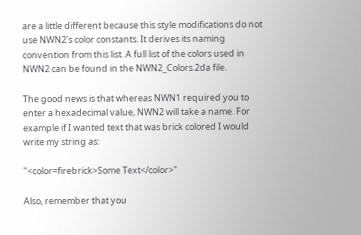are a little different because this style modifications do not use NWN2's color constants. It derives its naming convention from this list. A full list of the colors used in NWN2 can be found in the NWN2_Colors.2da file.

The good news is that whereas NWN1 required you to enter a hexadecimal value, NWN2 will take a name. For example if I wanted text that was brick colored I would write my string as:

"<color=firebrick>Some Text</color>"

Also, remember that you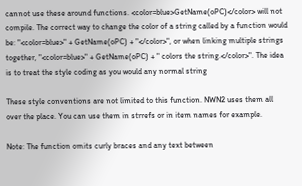cannot use these around functions. <color=blue>GetName(oPC)</color> will not compile. The correct way to change the color of a string called by a function would be: "<color=blue>" + GetName(oPC) + "</color>", or when linking multiple strings together, "<color=blue>" + GetName(oPC) + " colors the string.</color>". The idea is to treat the style coding as you would any normal string

These style conventions are not limited to this function. NWN2 uses them all over the place. You can use them in strrefs or in item names for example.

Note: The function omits curly braces and any text between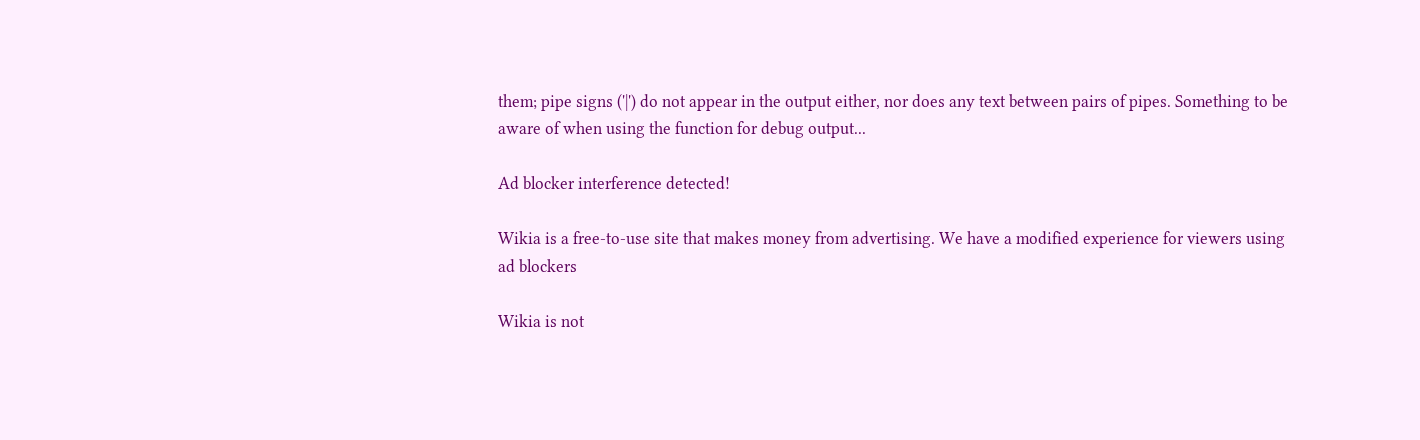them; pipe signs ('|') do not appear in the output either, nor does any text between pairs of pipes. Something to be aware of when using the function for debug output...

Ad blocker interference detected!

Wikia is a free-to-use site that makes money from advertising. We have a modified experience for viewers using ad blockers

Wikia is not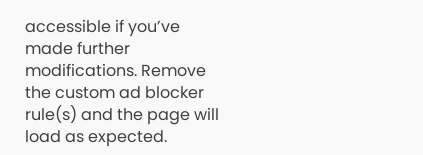accessible if you’ve made further modifications. Remove the custom ad blocker rule(s) and the page will load as expected.